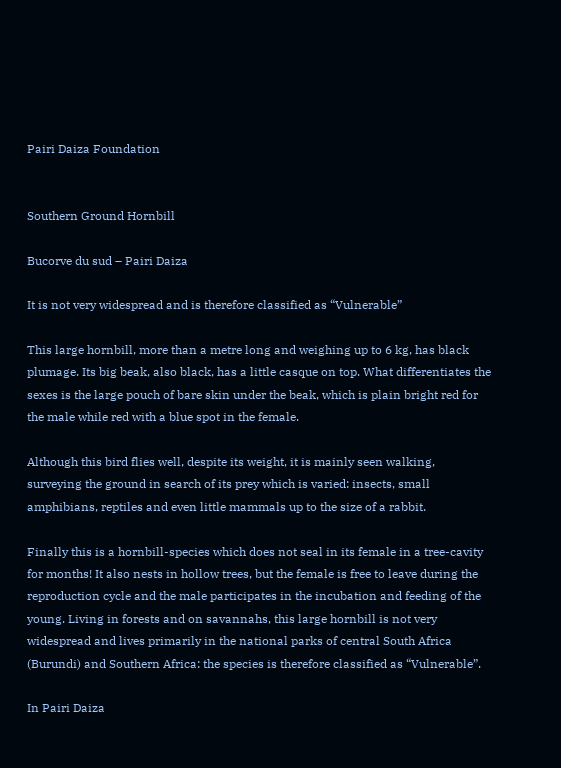Pairi Daiza Foundation


Southern Ground Hornbill

Bucorve du sud – Pairi Daiza

It is not very widespread and is therefore classified as “Vulnerable”

This large hornbill, more than a metre long and weighing up to 6 kg, has black plumage. Its big beak, also black, has a little casque on top. What differentiates the sexes is the large pouch of bare skin under the beak, which is plain bright red for the male while red with a blue spot in the female.

Although this bird flies well, despite its weight, it is mainly seen walking, surveying the ground in search of its prey which is varied: insects, small amphibians, reptiles and even little mammals up to the size of a rabbit.

Finally this is a hornbill-species which does not seal in its female in a tree-cavity for months! It also nests in hollow trees, but the female is free to leave during the reproduction cycle and the male participates in the incubation and feeding of the young. Living in forests and on savannahs, this large hornbill is not very widespread and lives primarily in the national parks of central South Africa (Burundi) and Southern Africa: the species is therefore classified as “Vulnerable”.

In Pairi Daiza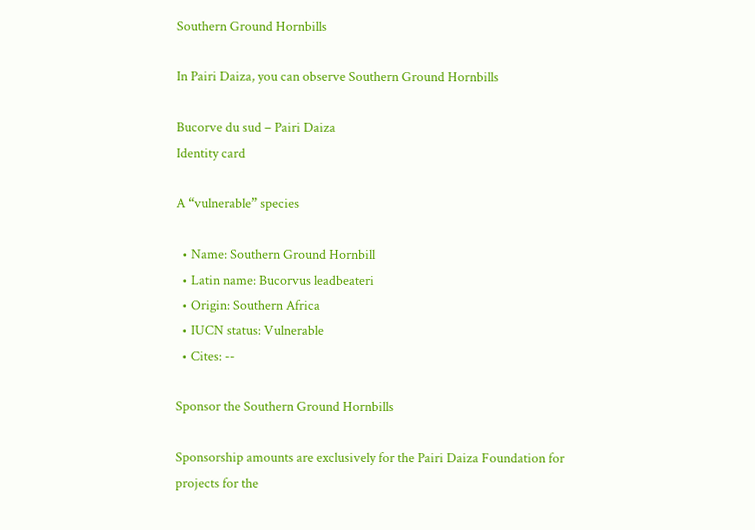Southern Ground Hornbills

In Pairi Daiza, you can observe Southern Ground Hornbills

Bucorve du sud – Pairi Daiza
Identity card

A “vulnerable” species

  • Name: Southern Ground Hornbill
  • Latin name: Bucorvus leadbeateri
  • Origin: Southern Africa
  • IUCN status: Vulnerable
  • Cites: --

Sponsor the Southern Ground Hornbills

Sponsorship amounts are exclusively for the Pairi Daiza Foundation for projects for the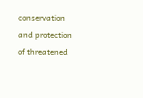conservation and protection of threatened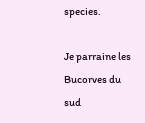species.

Je parraine les Bucorves du sud